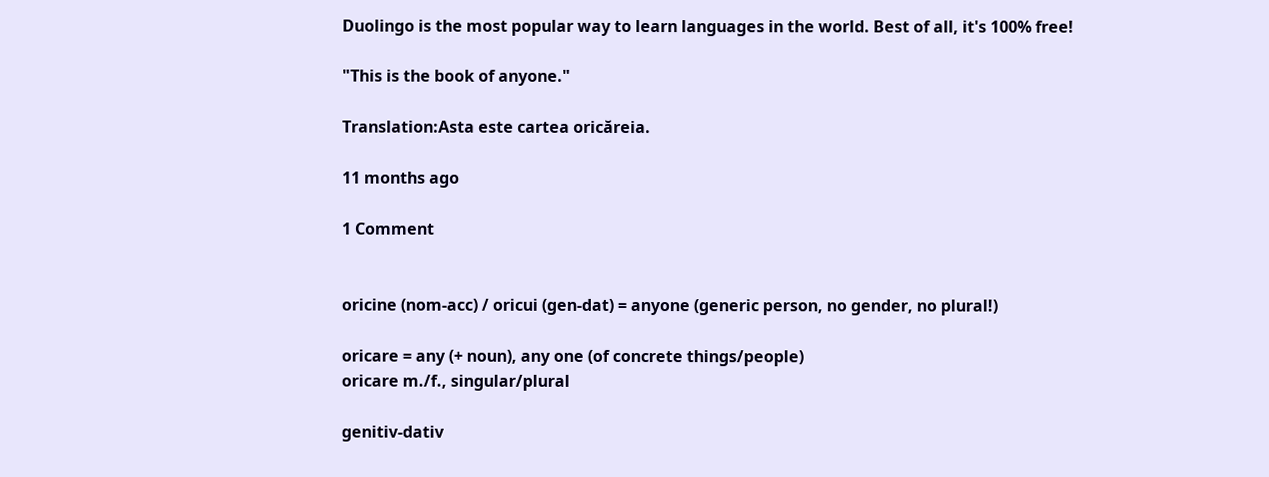Duolingo is the most popular way to learn languages in the world. Best of all, it's 100% free!

"This is the book of anyone."

Translation:Asta este cartea oricăreia.

11 months ago

1 Comment


oricine (nom-acc) / oricui (gen-dat) = anyone (generic person, no gender, no plural!)

oricare = any (+ noun), any one (of concrete things/people)
oricare m./f., singular/plural

genitiv-dativ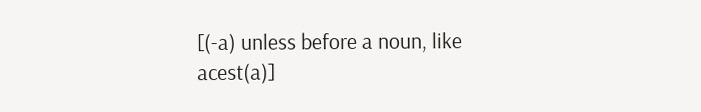[(-a) unless before a noun, like acest(a)]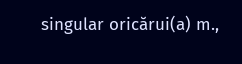singular oricărui(a) m.,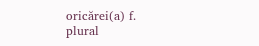oricărei(a) f.
plural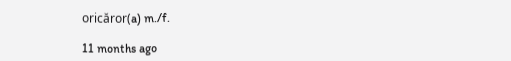oricăror(a) m./f.

11 months ago